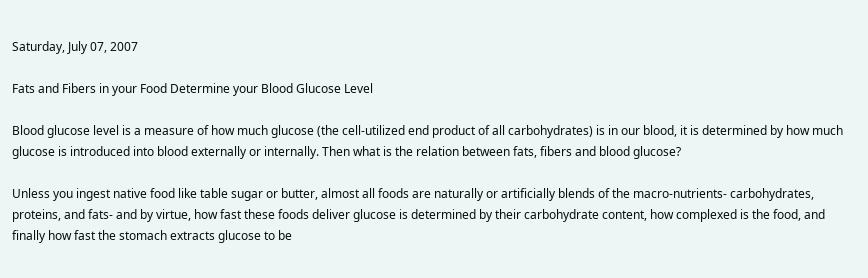Saturday, July 07, 2007

Fats and Fibers in your Food Determine your Blood Glucose Level

Blood glucose level is a measure of how much glucose (the cell-utilized end product of all carbohydrates) is in our blood, it is determined by how much glucose is introduced into blood externally or internally. Then what is the relation between fats, fibers and blood glucose?

Unless you ingest native food like table sugar or butter, almost all foods are naturally or artificially blends of the macro-nutrients- carbohydrates, proteins, and fats- and by virtue, how fast these foods deliver glucose is determined by their carbohydrate content, how complexed is the food, and finally how fast the stomach extracts glucose to be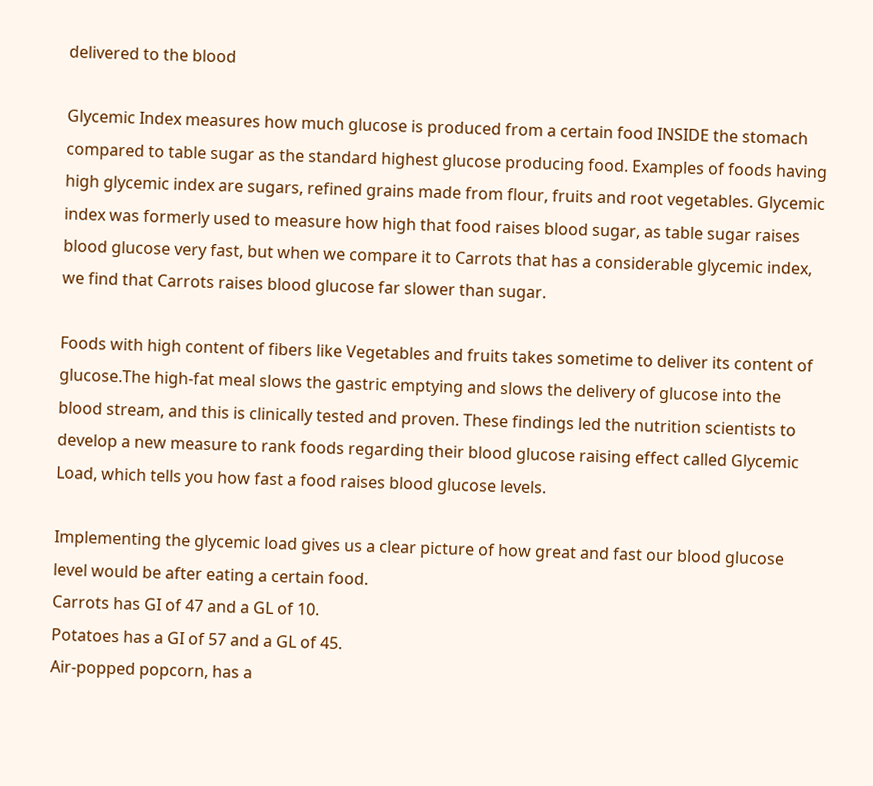delivered to the blood

Glycemic Index measures how much glucose is produced from a certain food INSIDE the stomach compared to table sugar as the standard highest glucose producing food. Examples of foods having high glycemic index are sugars, refined grains made from flour, fruits and root vegetables. Glycemic index was formerly used to measure how high that food raises blood sugar, as table sugar raises blood glucose very fast, but when we compare it to Carrots that has a considerable glycemic index, we find that Carrots raises blood glucose far slower than sugar.

Foods with high content of fibers like Vegetables and fruits takes sometime to deliver its content of glucose.The high-fat meal slows the gastric emptying and slows the delivery of glucose into the blood stream, and this is clinically tested and proven. These findings led the nutrition scientists to develop a new measure to rank foods regarding their blood glucose raising effect called Glycemic Load, which tells you how fast a food raises blood glucose levels.

Implementing the glycemic load gives us a clear picture of how great and fast our blood glucose level would be after eating a certain food.
Carrots has GI of 47 and a GL of 10.
Potatoes has a GI of 57 and a GL of 45.
Air-popped popcorn, has a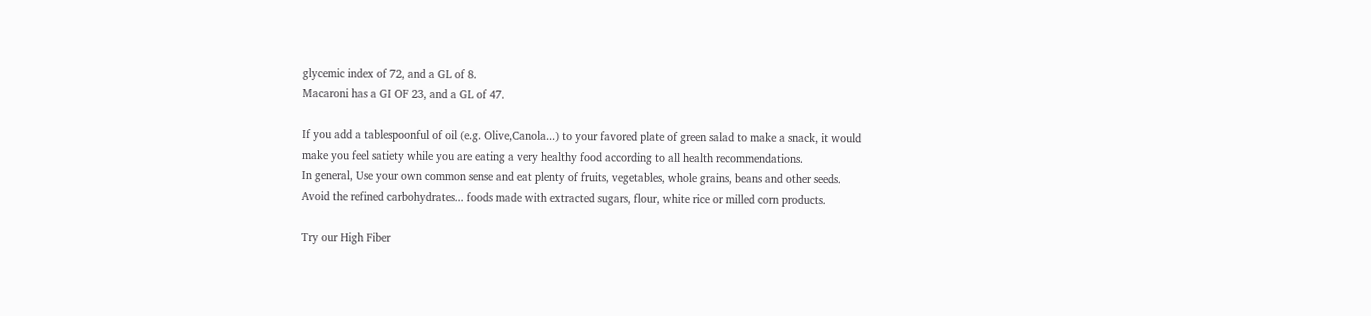glycemic index of 72, and a GL of 8.
Macaroni has a GI OF 23, and a GL of 47.

If you add a tablespoonful of oil (e.g. Olive,Canola...) to your favored plate of green salad to make a snack, it would make you feel satiety while you are eating a very healthy food according to all health recommendations.
In general, Use your own common sense and eat plenty of fruits, vegetables, whole grains, beans and other seeds. Avoid the refined carbohydrates... foods made with extracted sugars, flour, white rice or milled corn products.

Try our High Fiber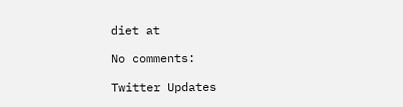diet at

No comments:

Twitter Updates